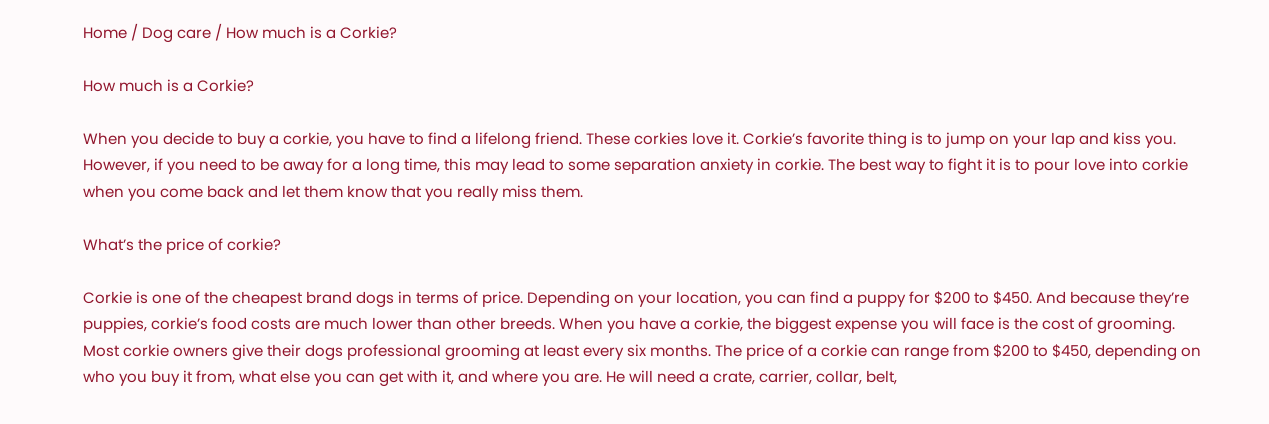Home / Dog care / How much is a Corkie?

How much is a Corkie?

When you decide to buy a corkie, you have to find a lifelong friend. These corkies love it. Corkie’s favorite thing is to jump on your lap and kiss you. However, if you need to be away for a long time, this may lead to some separation anxiety in corkie. The best way to fight it is to pour love into corkie when you come back and let them know that you really miss them.

What’s the price of corkie?

Corkie is one of the cheapest brand dogs in terms of price. Depending on your location, you can find a puppy for $200 to $450. And because they’re puppies, corkie’s food costs are much lower than other breeds. When you have a corkie, the biggest expense you will face is the cost of grooming. Most corkie owners give their dogs professional grooming at least every six months. The price of a corkie can range from $200 to $450, depending on who you buy it from, what else you can get with it, and where you are. He will need a crate, carrier, collar, belt,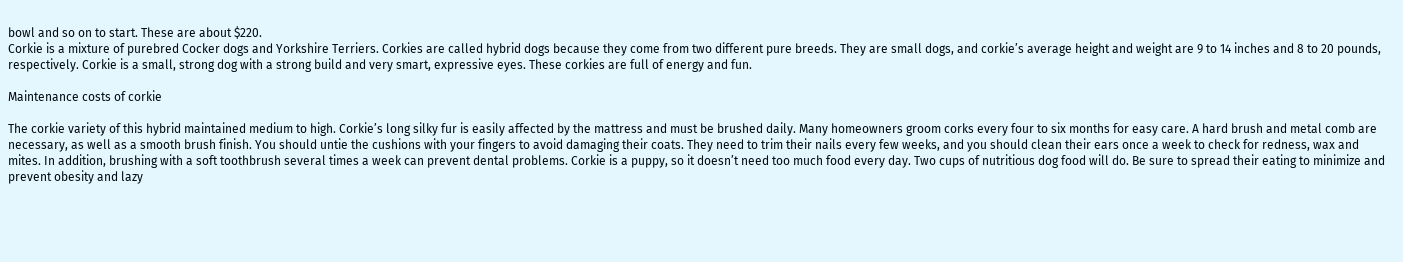bowl and so on to start. These are about $220.
Corkie is a mixture of purebred Cocker dogs and Yorkshire Terriers. Corkies are called hybrid dogs because they come from two different pure breeds. They are small dogs, and corkie’s average height and weight are 9 to 14 inches and 8 to 20 pounds, respectively. Corkie is a small, strong dog with a strong build and very smart, expressive eyes. These corkies are full of energy and fun.

Maintenance costs of corkie

The corkie variety of this hybrid maintained medium to high. Corkie’s long silky fur is easily affected by the mattress and must be brushed daily. Many homeowners groom corks every four to six months for easy care. A hard brush and metal comb are necessary, as well as a smooth brush finish. You should untie the cushions with your fingers to avoid damaging their coats. They need to trim their nails every few weeks, and you should clean their ears once a week to check for redness, wax and mites. In addition, brushing with a soft toothbrush several times a week can prevent dental problems. Corkie is a puppy, so it doesn’t need too much food every day. Two cups of nutritious dog food will do. Be sure to spread their eating to minimize and prevent obesity and lazy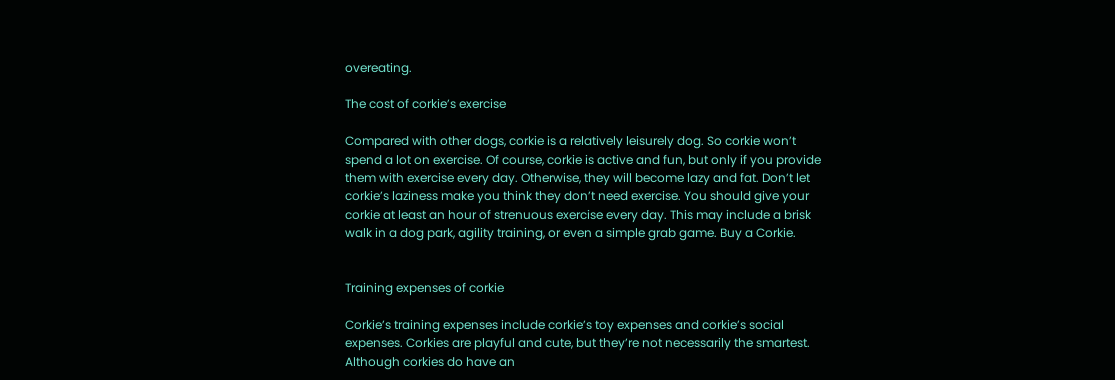overeating.

The cost of corkie’s exercise

Compared with other dogs, corkie is a relatively leisurely dog. So corkie won’t spend a lot on exercise. Of course, corkie is active and fun, but only if you provide them with exercise every day. Otherwise, they will become lazy and fat. Don’t let corkie’s laziness make you think they don’t need exercise. You should give your corkie at least an hour of strenuous exercise every day. This may include a brisk walk in a dog park, agility training, or even a simple grab game. Buy a Corkie.


Training expenses of corkie

Corkie’s training expenses include corkie’s toy expenses and corkie’s social expenses. Corkies are playful and cute, but they’re not necessarily the smartest. Although corkies do have an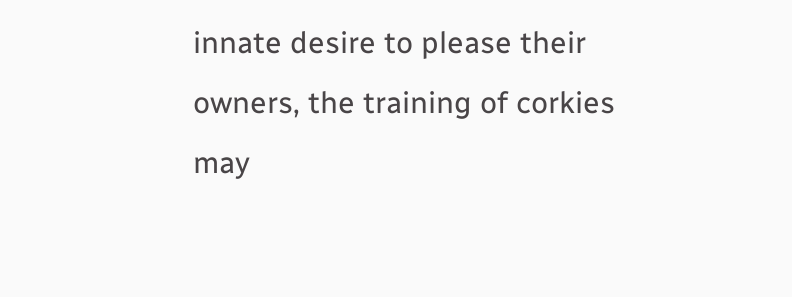innate desire to please their owners, the training of corkies may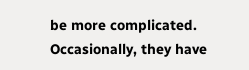be more complicated. Occasionally, they have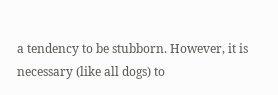a tendency to be stubborn. However, it is necessary (like all dogs) to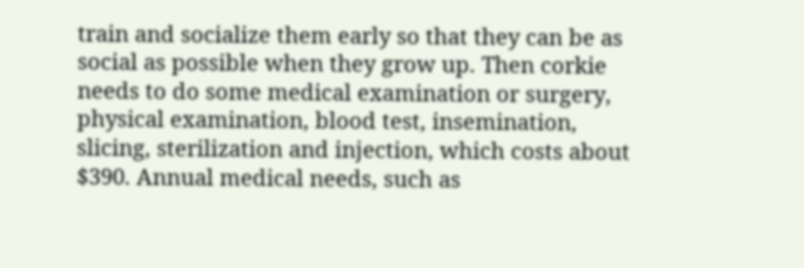train and socialize them early so that they can be as social as possible when they grow up. Then corkie needs to do some medical examination or surgery, physical examination, blood test, insemination, slicing, sterilization and injection, which costs about $390. Annual medical needs, such as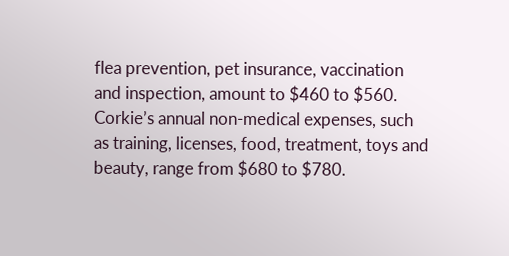flea prevention, pet insurance, vaccination and inspection, amount to $460 to $560. Corkie’s annual non-medical expenses, such as training, licenses, food, treatment, toys and beauty, range from $680 to $780.